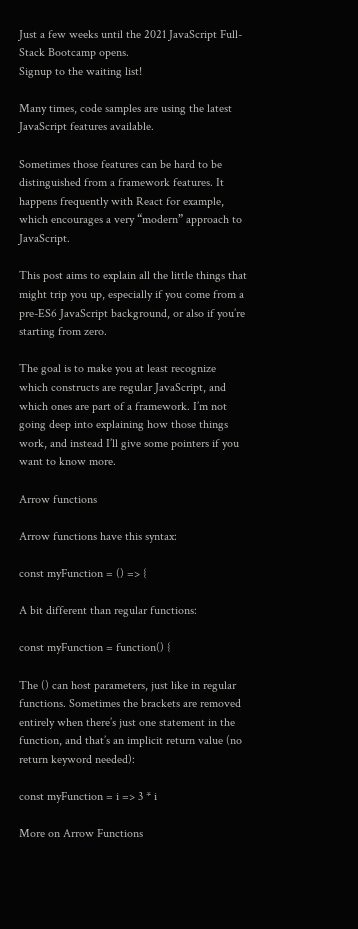Just a few weeks until the 2021 JavaScript Full-Stack Bootcamp opens.
Signup to the waiting list!

Many times, code samples are using the latest JavaScript features available.

Sometimes those features can be hard to be distinguished from a framework features. It happens frequently with React for example, which encourages a very “modern” approach to JavaScript.

This post aims to explain all the little things that might trip you up, especially if you come from a pre-ES6 JavaScript background, or also if you’re starting from zero.

The goal is to make you at least recognize which constructs are regular JavaScript, and which ones are part of a framework. I’m not going deep into explaining how those things work, and instead I’ll give some pointers if you want to know more.

Arrow functions

Arrow functions have this syntax:

const myFunction = () => {

A bit different than regular functions:

const myFunction = function() {

The () can host parameters, just like in regular functions. Sometimes the brackets are removed entirely when there’s just one statement in the function, and that’s an implicit return value (no return keyword needed):

const myFunction = i => 3 * i

More on Arrow Functions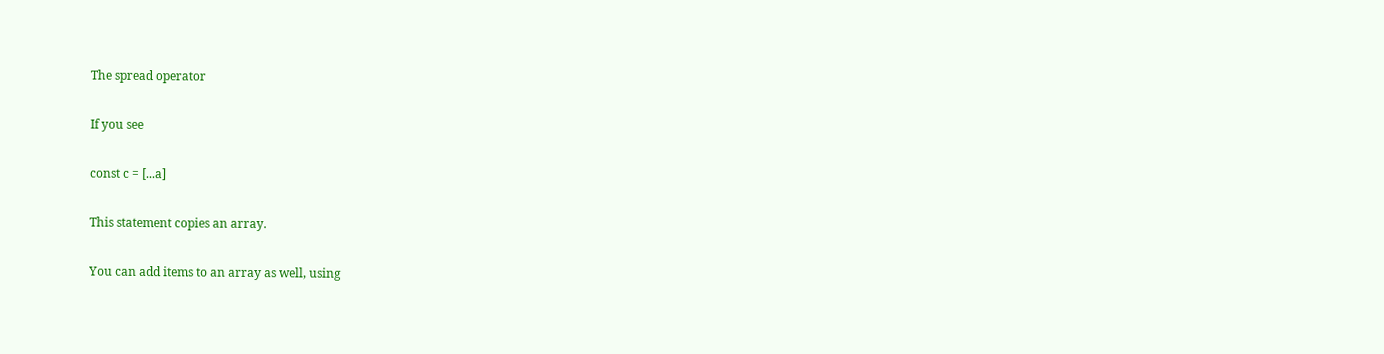The spread operator

If you see

const c = [...a]

This statement copies an array.

You can add items to an array as well, using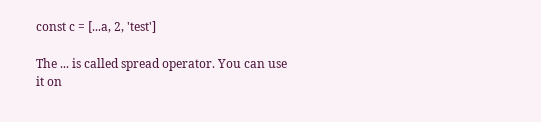const c = [...a, 2, 'test']

The ... is called spread operator. You can use it on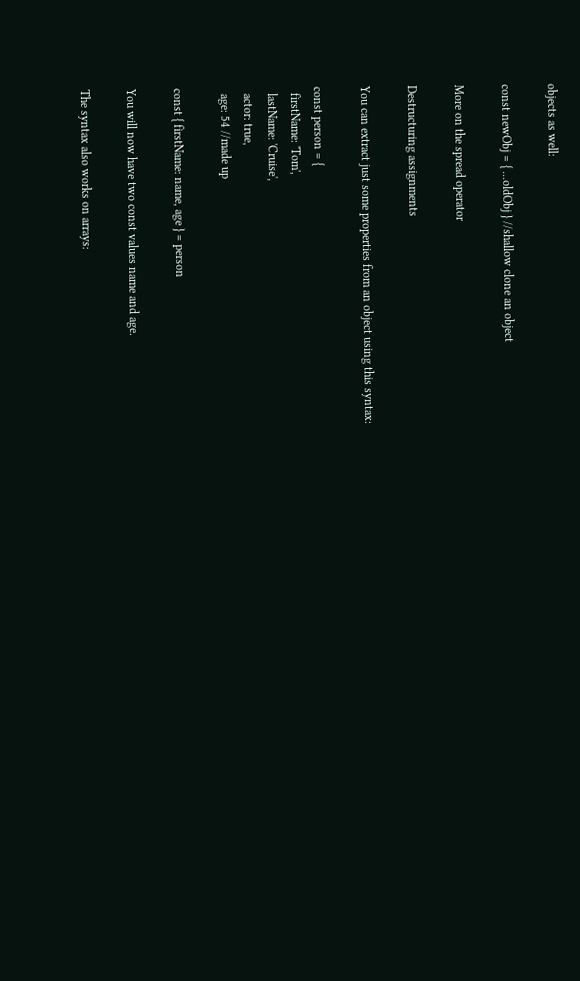objects as well:

const newObj = { ...oldObj } //shallow clone an object

More on the spread operator

Destructuring assignments

You can extract just some properties from an object using this syntax:

const person = {
  firstName: 'Tom',
  lastName: 'Cruise',
  actor: true,
  age: 54 //made up

const { firstName: name, age } = person

You will now have two const values name and age.

The syntax also works on arrays: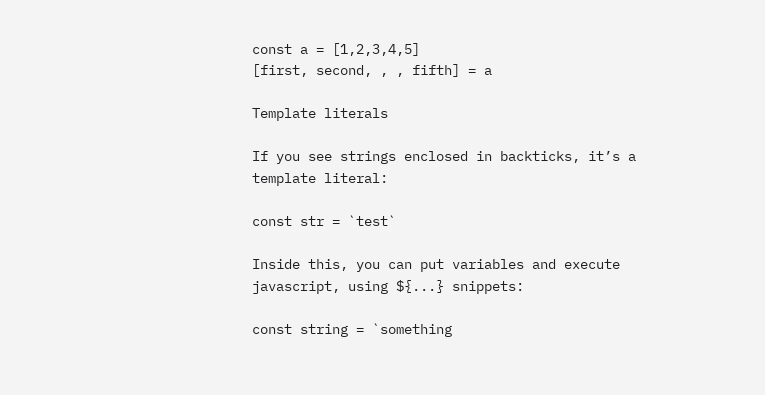const a = [1,2,3,4,5]
[first, second, , , fifth] = a

Template literals

If you see strings enclosed in backticks, it’s a template literal:

const str = `test`

Inside this, you can put variables and execute javascript, using ${...} snippets:

const string = `something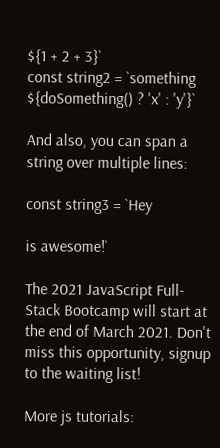${1 + 2 + 3}`
const string2 = `something ${doSomething() ? 'x' : 'y'}`

And also, you can span a string over multiple lines:

const string3 = `Hey

is awesome!`

The 2021 JavaScript Full-Stack Bootcamp will start at the end of March 2021. Don't miss this opportunity, signup to the waiting list!

More js tutorials: